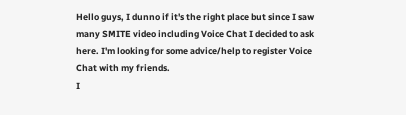Hello guys, I dunno if it's the right place but since I saw many SMITE video including Voice Chat I decided to ask here. I'm looking for some advice/help to register Voice Chat with my friends.
I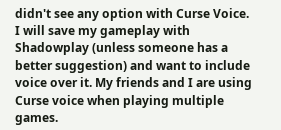didn't see any option with Curse Voice. I will save my gameplay with Shadowplay (unless someone has a better suggestion) and want to include voice over it. My friends and I are using Curse voice when playing multiple games.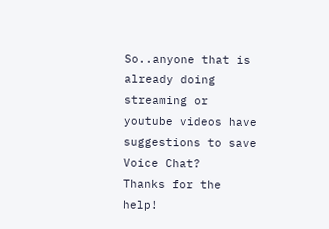So..anyone that is already doing streaming or youtube videos have suggestions to save Voice Chat?
Thanks for the help!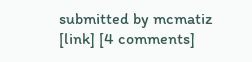submitted by mcmatiz
[link] [4 comments]